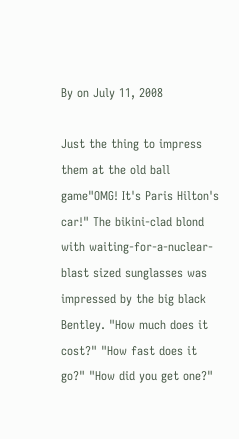By on July 11, 2008

Just the thing to impress them at the old ball game"OMG! It's Paris Hilton's car!" The bikini-clad blond with waiting-for-a-nuclear-blast sized sunglasses was impressed by the big black Bentley. "How much does it cost?" "How fast does it go?" "How did you get one?"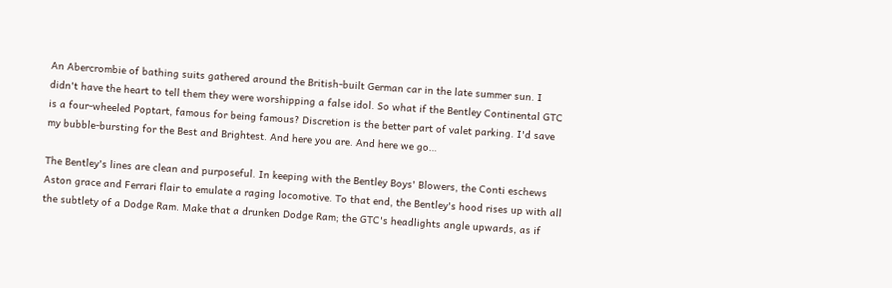An Abercrombie of bathing suits gathered around the British-built German car in the late summer sun. I didn't have the heart to tell them they were worshipping a false idol. So what if the Bentley Continental GTC is a four-wheeled Poptart, famous for being famous? Discretion is the better part of valet parking. I'd save my bubble-bursting for the Best and Brightest. And here you are. And here we go…

The Bentley's lines are clean and purposeful. In keeping with the Bentley Boys' Blowers, the Conti eschews Aston grace and Ferrari flair to emulate a raging locomotive. To that end, the Bentley's hood rises up with all the subtlety of a Dodge Ram. Make that a drunken Dodge Ram; the GTC's headlights angle upwards, as if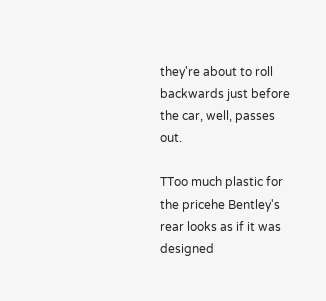they're about to roll backwards just before the car, well, passes out.

TToo much plastic for the pricehe Bentley's rear looks as if it was designed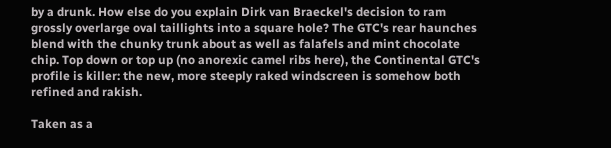by a drunk. How else do you explain Dirk van Braeckel's decision to ram grossly overlarge oval taillights into a square hole? The GTC's rear haunches blend with the chunky trunk about as well as falafels and mint chocolate chip. Top down or top up (no anorexic camel ribs here), the Continental GTC's profile is killer: the new, more steeply raked windscreen is somehow both refined and rakish.

Taken as a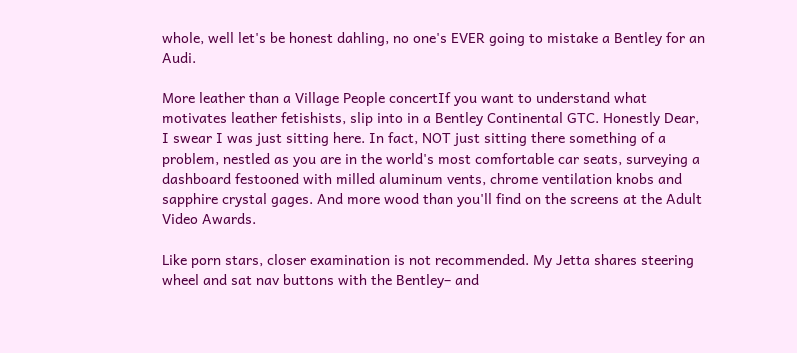whole, well let's be honest dahling, no one's EVER going to mistake a Bentley for an Audi.

More leather than a Village People concertIf you want to understand what motivates leather fetishists, slip into in a Bentley Continental GTC. Honestly Dear, I swear I was just sitting here. In fact, NOT just sitting there something of a problem, nestled as you are in the world's most comfortable car seats, surveying a dashboard festooned with milled aluminum vents, chrome ventilation knobs and sapphire crystal gages. And more wood than you'll find on the screens at the Adult Video Awards.

Like porn stars, closer examination is not recommended. My Jetta shares steering wheel and sat nav buttons with the Bentley– and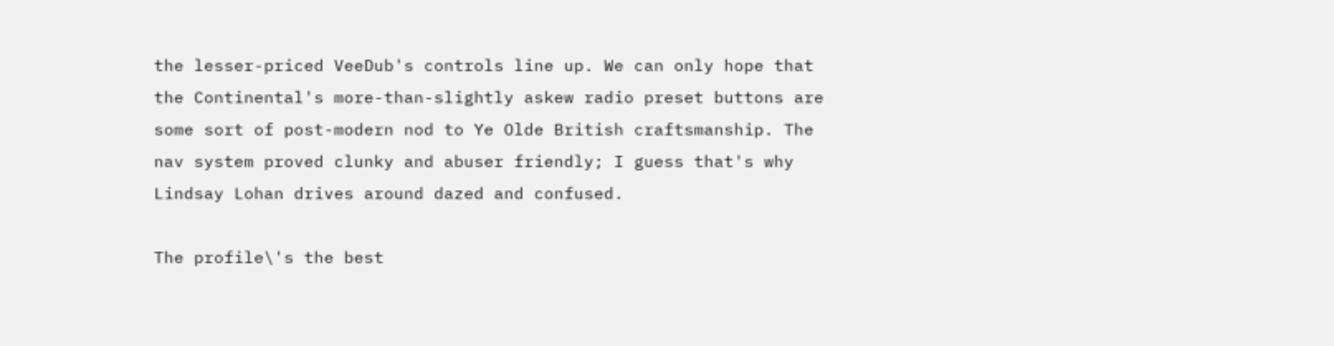the lesser-priced VeeDub's controls line up. We can only hope that the Continental's more-than-slightly askew radio preset buttons are some sort of post-modern nod to Ye Olde British craftsmanship. The nav system proved clunky and abuser friendly; I guess that's why Lindsay Lohan drives around dazed and confused.

The profile\'s the best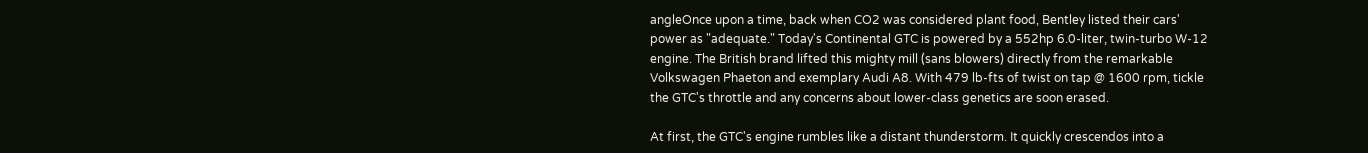angleOnce upon a time, back when CO2 was considered plant food, Bentley listed their cars' power as "adequate." Today's Continental GTC is powered by a 552hp 6.0-liter, twin-turbo W-12 engine. The British brand lifted this mighty mill (sans blowers) directly from the remarkable Volkswagen Phaeton and exemplary Audi A8. With 479 lb-fts of twist on tap @ 1600 rpm, tickle the GTC's throttle and any concerns about lower-class genetics are soon erased.

At first, the GTC's engine rumbles like a distant thunderstorm. It quickly crescendos into a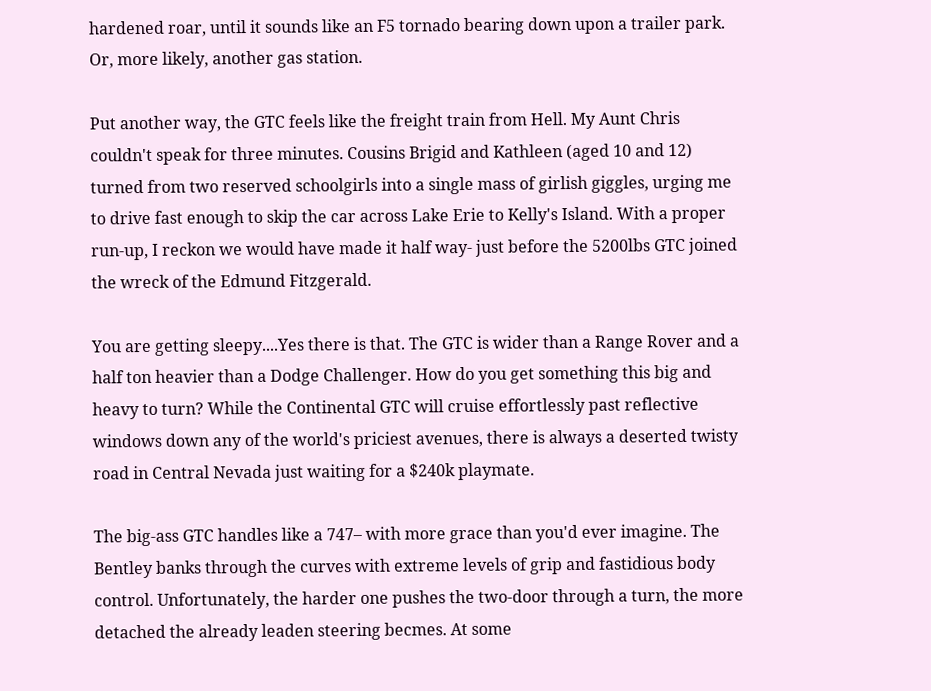hardened roar, until it sounds like an F5 tornado bearing down upon a trailer park. Or, more likely, another gas station.

Put another way, the GTC feels like the freight train from Hell. My Aunt Chris couldn't speak for three minutes. Cousins Brigid and Kathleen (aged 10 and 12) turned from two reserved schoolgirls into a single mass of girlish giggles, urging me to drive fast enough to skip the car across Lake Erie to Kelly's Island. With a proper run-up, I reckon we would have made it half way- just before the 5200lbs GTC joined the wreck of the Edmund Fitzgerald.

You are getting sleepy....Yes there is that. The GTC is wider than a Range Rover and a half ton heavier than a Dodge Challenger. How do you get something this big and heavy to turn? While the Continental GTC will cruise effortlessly past reflective windows down any of the world's priciest avenues, there is always a deserted twisty road in Central Nevada just waiting for a $240k playmate.

The big-ass GTC handles like a 747– with more grace than you'd ever imagine. The Bentley banks through the curves with extreme levels of grip and fastidious body control. Unfortunately, the harder one pushes the two-door through a turn, the more detached the already leaden steering becmes. At some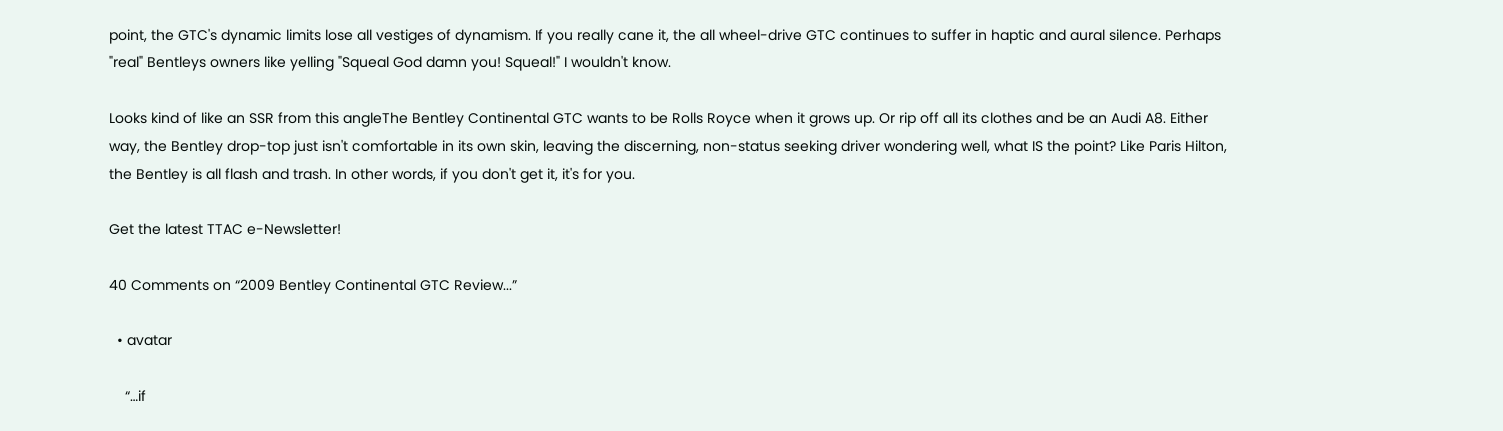point, the GTC's dynamic limits lose all vestiges of dynamism. If you really cane it, the all wheel-drive GTC continues to suffer in haptic and aural silence. Perhaps "real" Bentleys owners like yelling "Squeal God damn you! Squeal!" I wouldn't know.

Looks kind of like an SSR from this angleThe Bentley Continental GTC wants to be Rolls Royce when it grows up. Or rip off all its clothes and be an Audi A8. Either way, the Bentley drop-top just isn't comfortable in its own skin, leaving the discerning, non-status seeking driver wondering well, what IS the point? Like Paris Hilton, the Bentley is all flash and trash. In other words, if you don't get it, it's for you.

Get the latest TTAC e-Newsletter!

40 Comments on “2009 Bentley Continental GTC Review...”

  • avatar

    “…if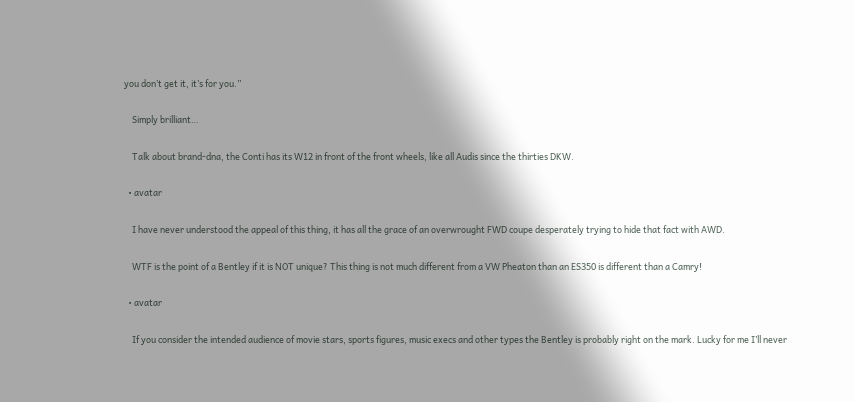you don’t get it, it’s for you.”

    Simply brilliant…

    Talk about brand-dna, the Conti has its W12 in front of the front wheels, like all Audis since the thirties DKW.

  • avatar

    I have never understood the appeal of this thing, it has all the grace of an overwrought FWD coupe desperately trying to hide that fact with AWD.

    WTF is the point of a Bentley if it is NOT unique? This thing is not much different from a VW Pheaton than an ES350 is different than a Camry!

  • avatar

    If you consider the intended audience of movie stars, sports figures, music execs and other types the Bentley is probably right on the mark. Lucky for me I’ll never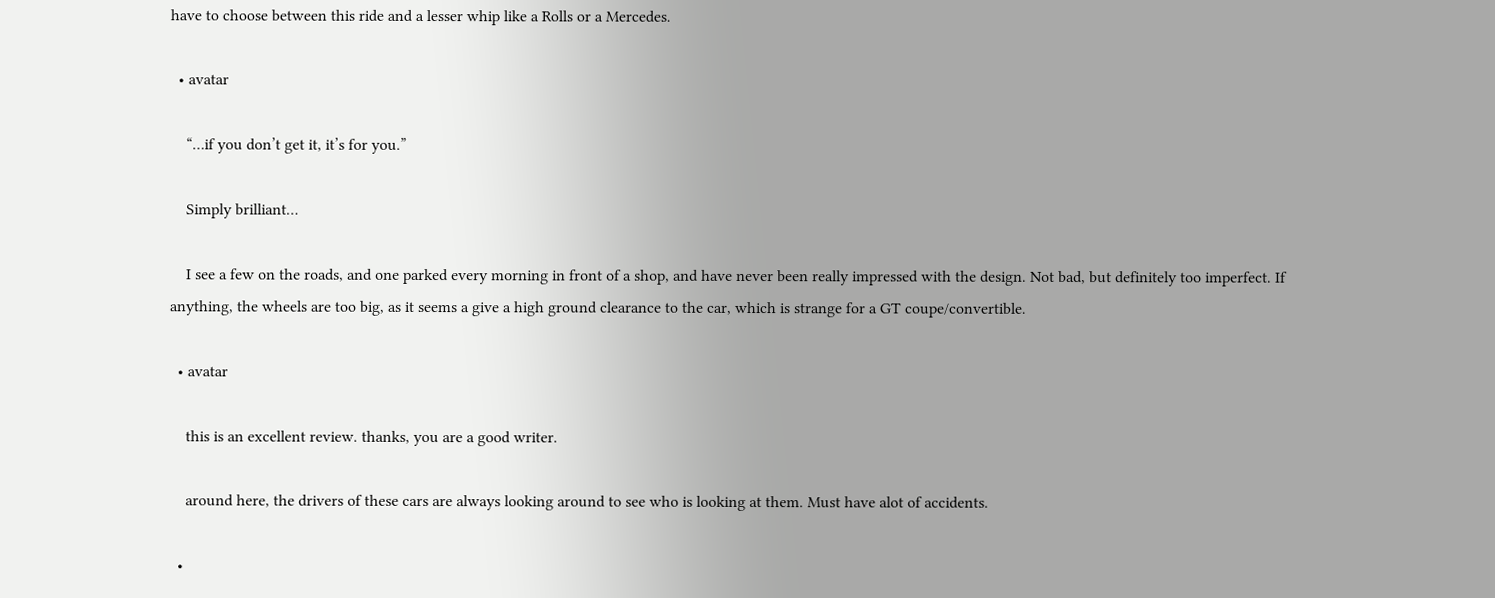have to choose between this ride and a lesser whip like a Rolls or a Mercedes.

  • avatar

    “…if you don’t get it, it’s for you.”

    Simply brilliant…

    I see a few on the roads, and one parked every morning in front of a shop, and have never been really impressed with the design. Not bad, but definitely too imperfect. If anything, the wheels are too big, as it seems a give a high ground clearance to the car, which is strange for a GT coupe/convertible.

  • avatar

    this is an excellent review. thanks, you are a good writer.

    around here, the drivers of these cars are always looking around to see who is looking at them. Must have alot of accidents.

  •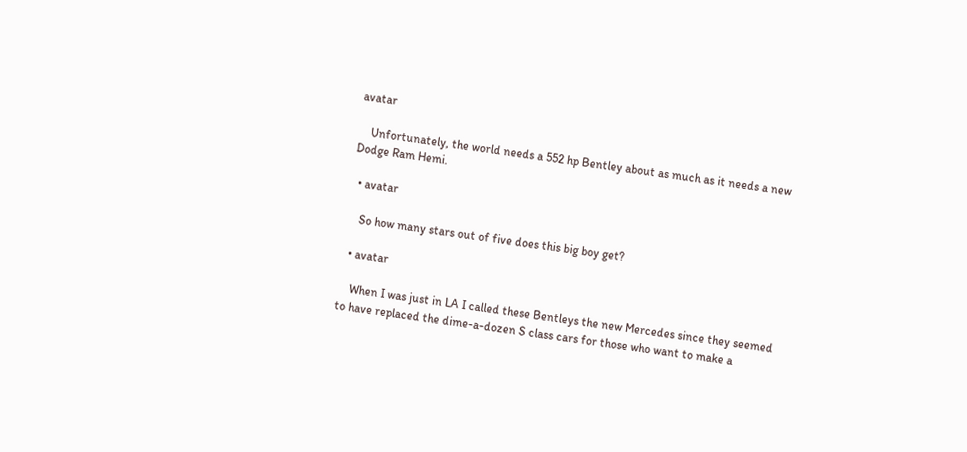avatar

    Unfortunately, the world needs a 552 hp Bentley about as much as it needs a new Dodge Ram Hemi.

  • avatar

    So how many stars out of five does this big boy get?

  • avatar

    When I was just in LA I called these Bentleys the new Mercedes since they seemed to have replaced the dime-a-dozen S class cars for those who want to make a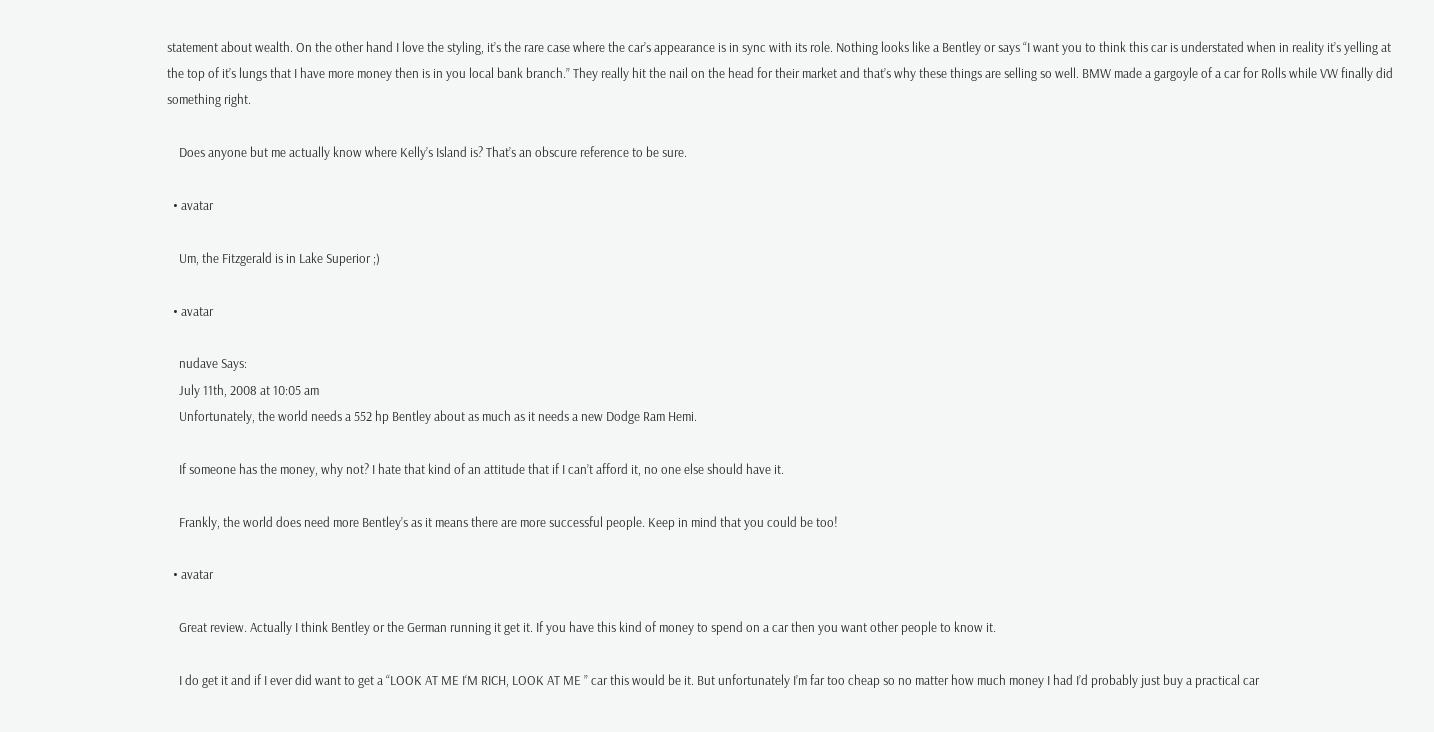statement about wealth. On the other hand I love the styling, it’s the rare case where the car’s appearance is in sync with its role. Nothing looks like a Bentley or says “I want you to think this car is understated when in reality it’s yelling at the top of it’s lungs that I have more money then is in you local bank branch.” They really hit the nail on the head for their market and that’s why these things are selling so well. BMW made a gargoyle of a car for Rolls while VW finally did something right.

    Does anyone but me actually know where Kelly’s Island is? That’s an obscure reference to be sure.

  • avatar

    Um, the Fitzgerald is in Lake Superior ;)

  • avatar

    nudave Says:
    July 11th, 2008 at 10:05 am
    Unfortunately, the world needs a 552 hp Bentley about as much as it needs a new Dodge Ram Hemi.

    If someone has the money, why not? I hate that kind of an attitude that if I can’t afford it, no one else should have it.

    Frankly, the world does need more Bentley’s as it means there are more successful people. Keep in mind that you could be too!

  • avatar

    Great review. Actually I think Bentley or the German running it get it. If you have this kind of money to spend on a car then you want other people to know it.

    I do get it and if I ever did want to get a “LOOK AT ME I‘M RICH, LOOK AT ME ” car this would be it. But unfortunately I’m far too cheap so no matter how much money I had I’d probably just buy a practical car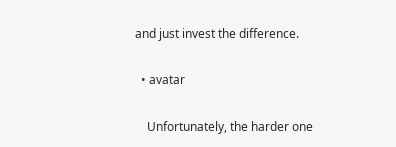and just invest the difference.

  • avatar

    Unfortunately, the harder one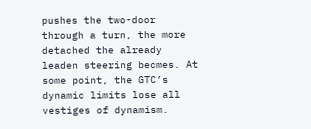pushes the two-door through a turn, the more detached the already leaden steering becmes. At some point, the GTC’s dynamic limits lose all vestiges of dynamism.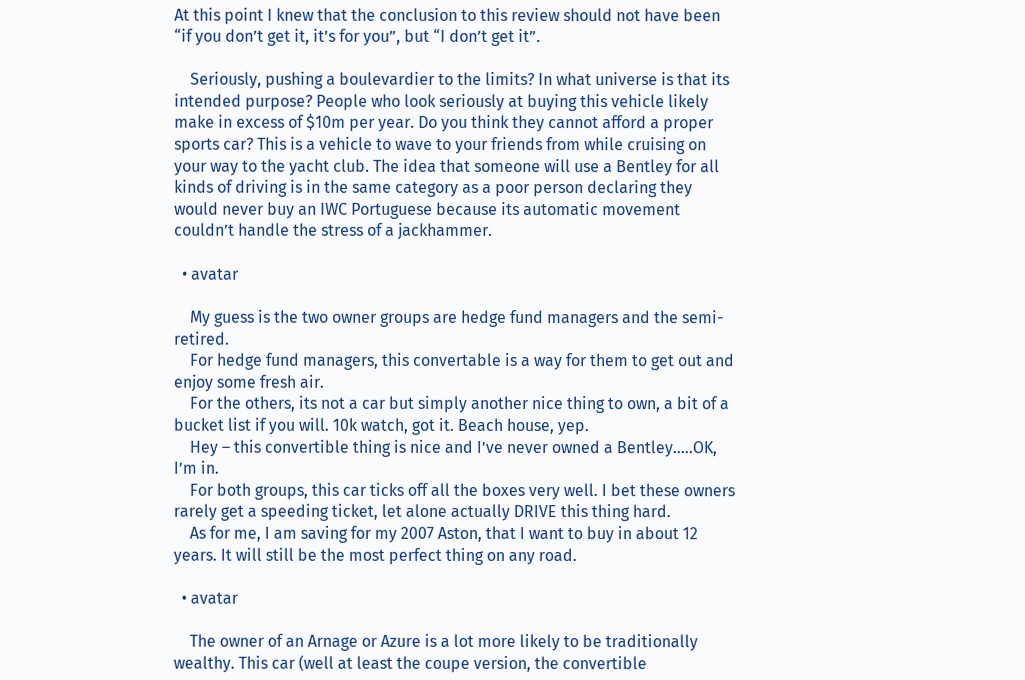At this point I knew that the conclusion to this review should not have been “if you don’t get it, it’s for you”, but “I don’t get it”.

    Seriously, pushing a boulevardier to the limits? In what universe is that its intended purpose? People who look seriously at buying this vehicle likely make in excess of $10m per year. Do you think they cannot afford a proper sports car? This is a vehicle to wave to your friends from while cruising on your way to the yacht club. The idea that someone will use a Bentley for all kinds of driving is in the same category as a poor person declaring they would never buy an IWC Portuguese because its automatic movement couldn’t handle the stress of a jackhammer.

  • avatar

    My guess is the two owner groups are hedge fund managers and the semi-retired.
    For hedge fund managers, this convertable is a way for them to get out and enjoy some fresh air.
    For the others, its not a car but simply another nice thing to own, a bit of a bucket list if you will. 10k watch, got it. Beach house, yep.
    Hey – this convertible thing is nice and I’ve never owned a Bentley…..OK, I’m in.
    For both groups, this car ticks off all the boxes very well. I bet these owners rarely get a speeding ticket, let alone actually DRIVE this thing hard.
    As for me, I am saving for my 2007 Aston, that I want to buy in about 12 years. It will still be the most perfect thing on any road.

  • avatar

    The owner of an Arnage or Azure is a lot more likely to be traditionally wealthy. This car (well at least the coupe version, the convertible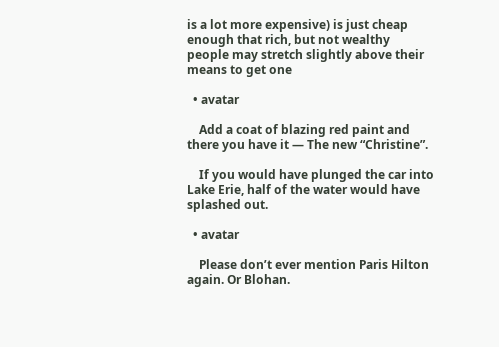is a lot more expensive) is just cheap enough that rich, but not wealthy people may stretch slightly above their means to get one

  • avatar

    Add a coat of blazing red paint and there you have it — The new “Christine”.

    If you would have plunged the car into Lake Erie, half of the water would have splashed out.

  • avatar

    Please don’t ever mention Paris Hilton again. Or Blohan.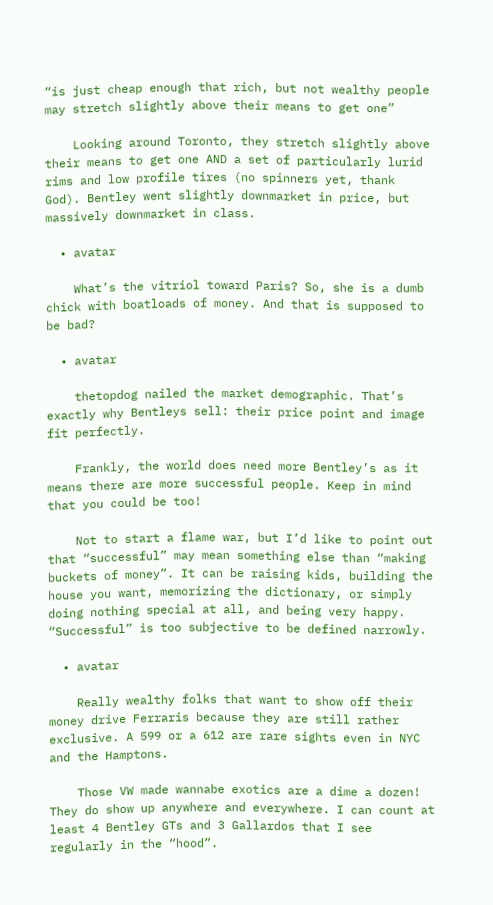“is just cheap enough that rich, but not wealthy people may stretch slightly above their means to get one”

    Looking around Toronto, they stretch slightly above their means to get one AND a set of particularly lurid rims and low profile tires (no spinners yet, thank God). Bentley went slightly downmarket in price, but massively downmarket in class.

  • avatar

    What’s the vitriol toward Paris? So, she is a dumb chick with boatloads of money. And that is supposed to be bad?

  • avatar

    thetopdog nailed the market demographic. That’s exactly why Bentleys sell: their price point and image fit perfectly.

    Frankly, the world does need more Bentley’s as it means there are more successful people. Keep in mind that you could be too!

    Not to start a flame war, but I’d like to point out that “successful” may mean something else than “making buckets of money”. It can be raising kids, building the house you want, memorizing the dictionary, or simply doing nothing special at all, and being very happy. “Successful” is too subjective to be defined narrowly.

  • avatar

    Really wealthy folks that want to show off their money drive Ferraris because they are still rather exclusive. A 599 or a 612 are rare sights even in NYC and the Hamptons.

    Those VW made wannabe exotics are a dime a dozen! They do show up anywhere and everywhere. I can count at least 4 Bentley GTs and 3 Gallardos that I see regularly in the “hood”.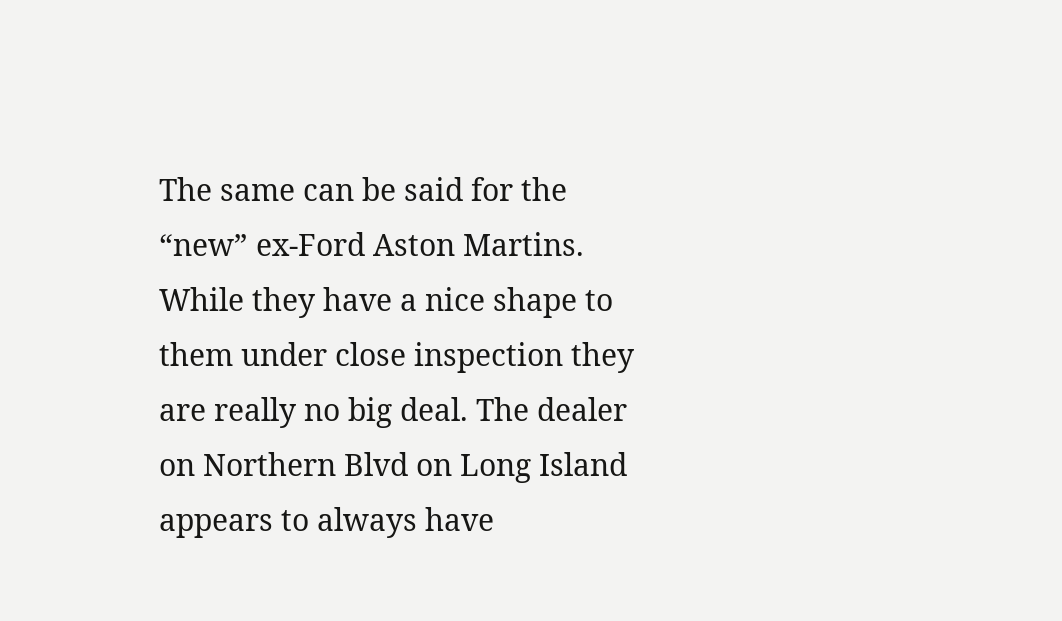The same can be said for the “new” ex-Ford Aston Martins. While they have a nice shape to them under close inspection they are really no big deal. The dealer on Northern Blvd on Long Island appears to always have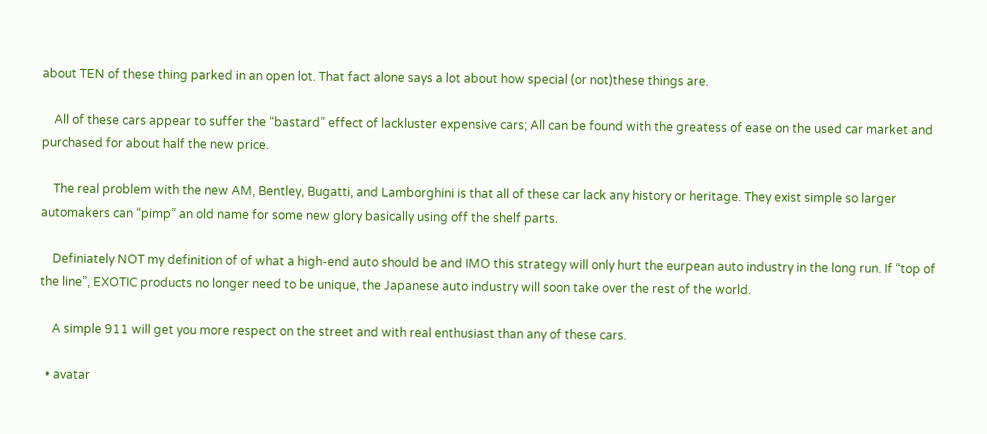about TEN of these thing parked in an open lot. That fact alone says a lot about how special (or not)these things are.

    All of these cars appear to suffer the “bastard” effect of lackluster expensive cars; All can be found with the greatess of ease on the used car market and purchased for about half the new price.

    The real problem with the new AM, Bentley, Bugatti, and Lamborghini is that all of these car lack any history or heritage. They exist simple so larger automakers can “pimp” an old name for some new glory basically using off the shelf parts.

    Definiately NOT my definition of of what a high-end auto should be and IMO this strategy will only hurt the eurpean auto industry in the long run. If “top of the line”, EXOTIC products no longer need to be unique, the Japanese auto industry will soon take over the rest of the world.

    A simple 911 will get you more respect on the street and with real enthusiast than any of these cars.

  • avatar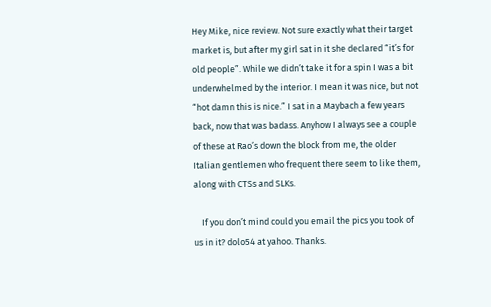Hey Mike, nice review. Not sure exactly what their target market is, but after my girl sat in it she declared “it’s for old people”. While we didn’t take it for a spin I was a bit underwhelmed by the interior. I mean it was nice, but not “hot damn this is nice.” I sat in a Maybach a few years back, now that was badass. Anyhow I always see a couple of these at Rao’s down the block from me, the older Italian gentlemen who frequent there seem to like them, along with CTSs and SLKs.

    If you don’t mind could you email the pics you took of us in it? dolo54 at yahoo. Thanks.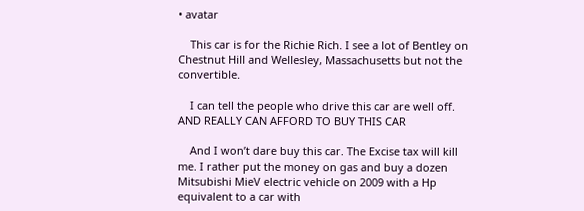• avatar

    This car is for the Richie Rich. I see a lot of Bentley on Chestnut Hill and Wellesley, Massachusetts but not the convertible.

    I can tell the people who drive this car are well off. AND REALLY CAN AFFORD TO BUY THIS CAR

    And I won’t dare buy this car. The Excise tax will kill me. I rather put the money on gas and buy a dozen Mitsubishi MieV electric vehicle on 2009 with a Hp equivalent to a car with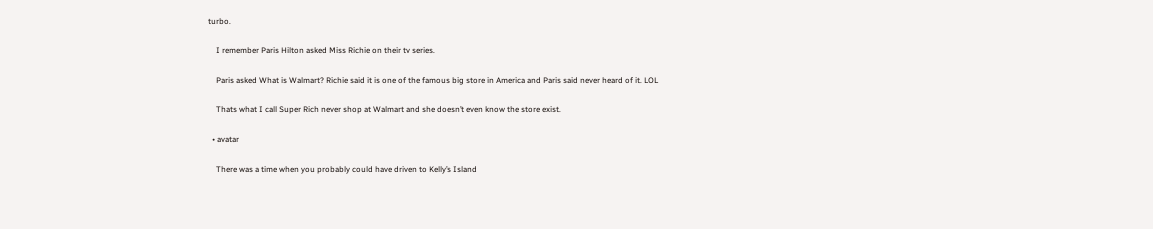turbo.

    I remember Paris Hilton asked Miss Richie on their tv series.

    Paris asked What is Walmart? Richie said it is one of the famous big store in America and Paris said never heard of it. LOL

    Thats what I call Super Rich never shop at Walmart and she doesn’t even know the store exist.

  • avatar

    There was a time when you probably could have driven to Kelly’s Island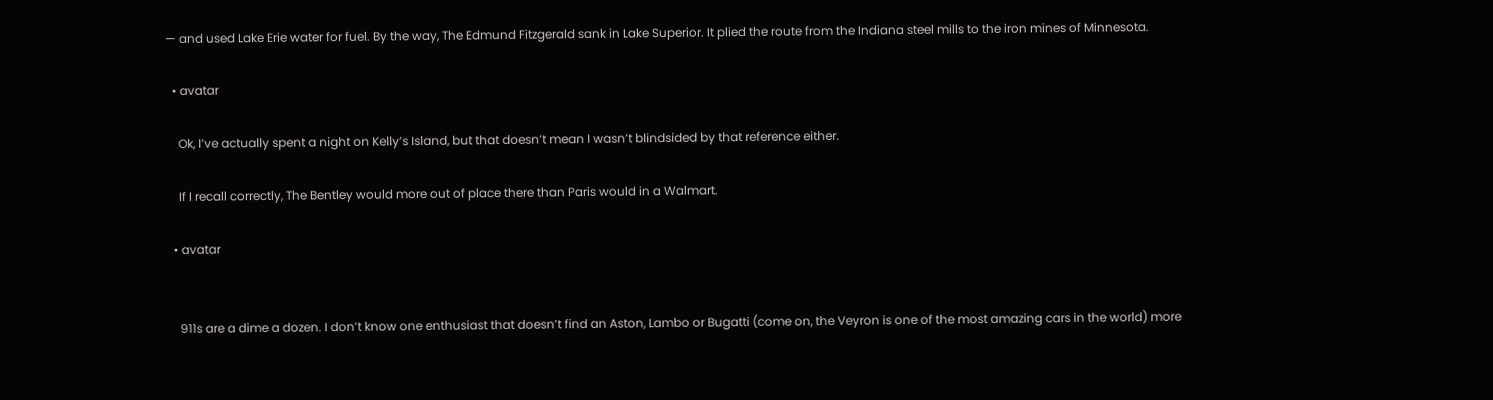— and used Lake Erie water for fuel. By the way, The Edmund Fitzgerald sank in Lake Superior. It plied the route from the Indiana steel mills to the iron mines of Minnesota.

  • avatar

    Ok, I’ve actually spent a night on Kelly’s Island, but that doesn’t mean I wasn’t blindsided by that reference either.

    If I recall correctly, The Bentley would more out of place there than Paris would in a Walmart.

  • avatar


    911s are a dime a dozen. I don’t know one enthusiast that doesn’t find an Aston, Lambo or Bugatti (come on, the Veyron is one of the most amazing cars in the world) more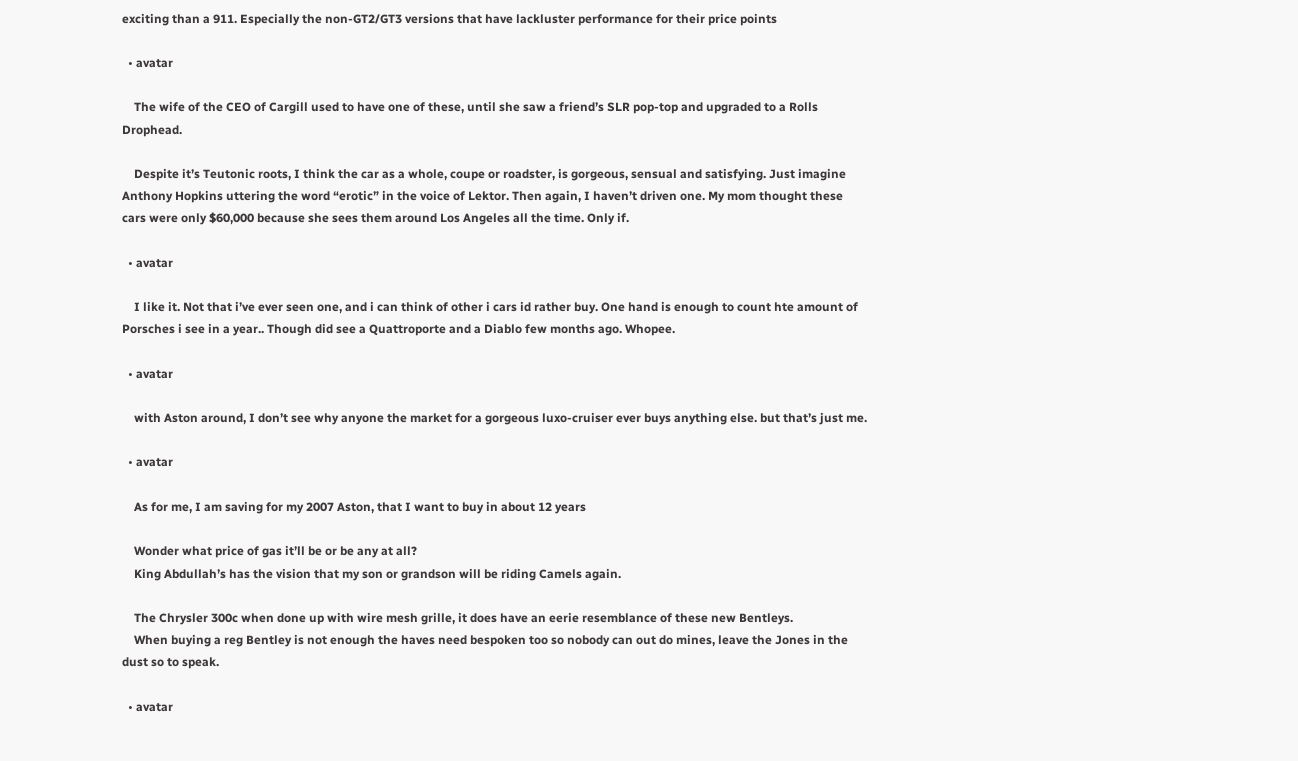exciting than a 911. Especially the non-GT2/GT3 versions that have lackluster performance for their price points

  • avatar

    The wife of the CEO of Cargill used to have one of these, until she saw a friend’s SLR pop-top and upgraded to a Rolls Drophead.

    Despite it’s Teutonic roots, I think the car as a whole, coupe or roadster, is gorgeous, sensual and satisfying. Just imagine Anthony Hopkins uttering the word “erotic” in the voice of Lektor. Then again, I haven’t driven one. My mom thought these cars were only $60,000 because she sees them around Los Angeles all the time. Only if.

  • avatar

    I like it. Not that i’ve ever seen one, and i can think of other i cars id rather buy. One hand is enough to count hte amount of Porsches i see in a year.. Though did see a Quattroporte and a Diablo few months ago. Whopee.

  • avatar

    with Aston around, I don’t see why anyone the market for a gorgeous luxo-cruiser ever buys anything else. but that’s just me.

  • avatar

    As for me, I am saving for my 2007 Aston, that I want to buy in about 12 years

    Wonder what price of gas it’ll be or be any at all?
    King Abdullah’s has the vision that my son or grandson will be riding Camels again.

    The Chrysler 300c when done up with wire mesh grille, it does have an eerie resemblance of these new Bentleys.
    When buying a reg Bentley is not enough the haves need bespoken too so nobody can out do mines, leave the Jones in the dust so to speak.

  • avatar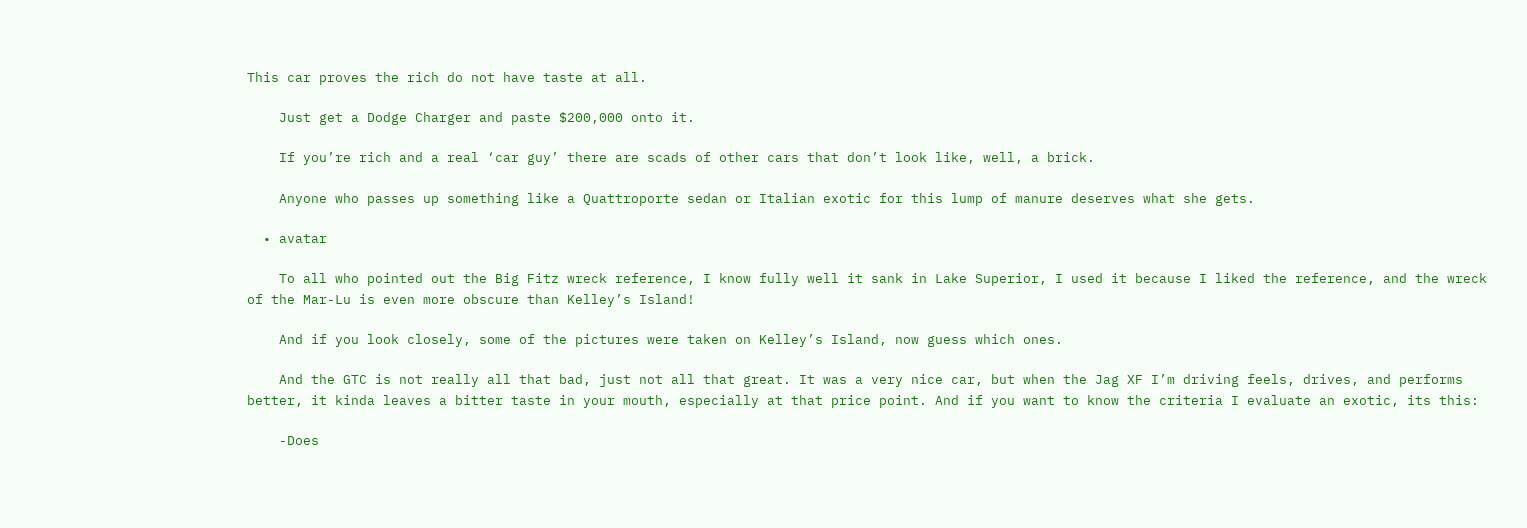This car proves the rich do not have taste at all.

    Just get a Dodge Charger and paste $200,000 onto it.

    If you’re rich and a real ‘car guy’ there are scads of other cars that don’t look like, well, a brick.

    Anyone who passes up something like a Quattroporte sedan or Italian exotic for this lump of manure deserves what she gets.

  • avatar

    To all who pointed out the Big Fitz wreck reference, I know fully well it sank in Lake Superior, I used it because I liked the reference, and the wreck of the Mar-Lu is even more obscure than Kelley’s Island!

    And if you look closely, some of the pictures were taken on Kelley’s Island, now guess which ones.

    And the GTC is not really all that bad, just not all that great. It was a very nice car, but when the Jag XF I’m driving feels, drives, and performs better, it kinda leaves a bitter taste in your mouth, especially at that price point. And if you want to know the criteria I evaluate an exotic, its this:

    -Does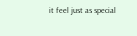it feel just as special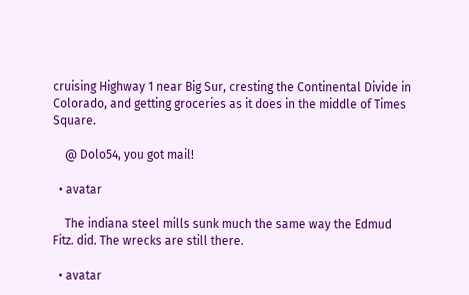cruising Highway 1 near Big Sur, cresting the Continental Divide in Colorado, and getting groceries as it does in the middle of Times Square.

    @ Dolo54, you got mail!

  • avatar

    The indiana steel mills sunk much the same way the Edmud Fitz. did. The wrecks are still there.

  • avatar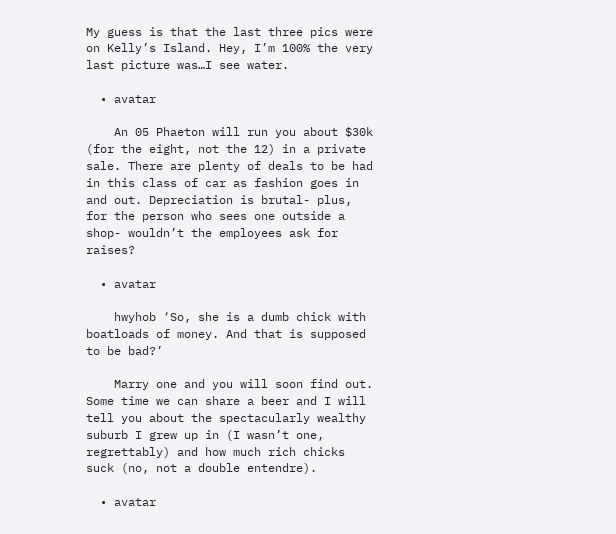My guess is that the last three pics were on Kelly’s Island. Hey, I’m 100% the very last picture was…I see water.

  • avatar

    An 05 Phaeton will run you about $30k (for the eight, not the 12) in a private sale. There are plenty of deals to be had in this class of car as fashion goes in and out. Depreciation is brutal- plus, for the person who sees one outside a shop- wouldn’t the employees ask for raises?

  • avatar

    hwyhob ‘So, she is a dumb chick with boatloads of money. And that is supposed to be bad?’

    Marry one and you will soon find out. Some time we can share a beer and I will tell you about the spectacularly wealthy suburb I grew up in (I wasn’t one, regrettably) and how much rich chicks suck (no, not a double entendre).

  • avatar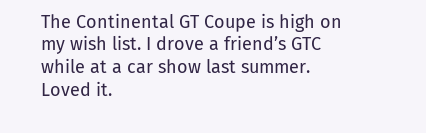The Continental GT Coupe is high on my wish list. I drove a friend’s GTC while at a car show last summer. Loved it.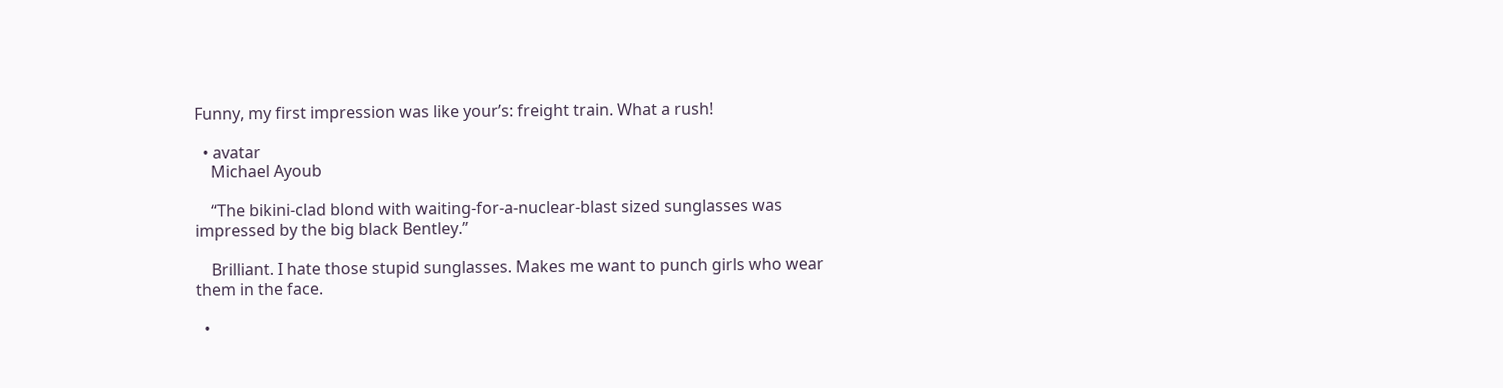Funny, my first impression was like your’s: freight train. What a rush!

  • avatar
    Michael Ayoub

    “The bikini-clad blond with waiting-for-a-nuclear-blast sized sunglasses was impressed by the big black Bentley.”

    Brilliant. I hate those stupid sunglasses. Makes me want to punch girls who wear them in the face.

  •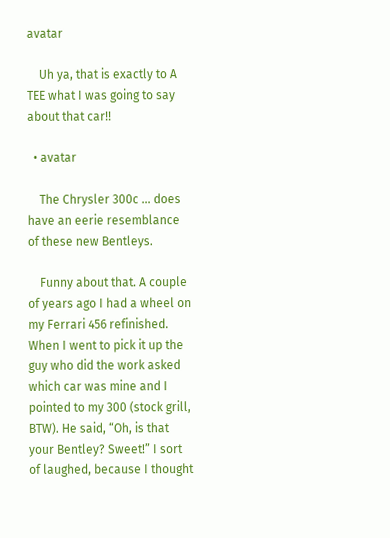avatar

    Uh ya, that is exactly to A TEE what I was going to say about that car!!

  • avatar

    The Chrysler 300c … does have an eerie resemblance of these new Bentleys.

    Funny about that. A couple of years ago I had a wheel on my Ferrari 456 refinished. When I went to pick it up the guy who did the work asked which car was mine and I pointed to my 300 (stock grill, BTW). He said, “Oh, is that your Bentley? Sweet!” I sort of laughed, because I thought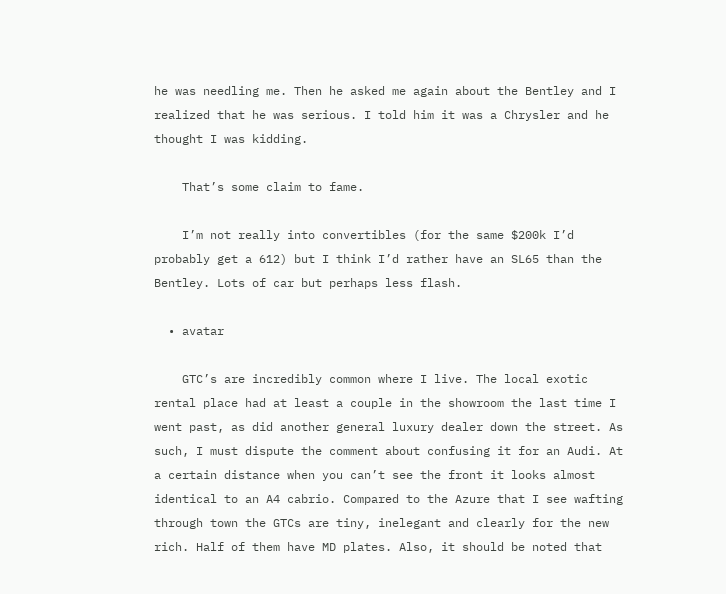he was needling me. Then he asked me again about the Bentley and I realized that he was serious. I told him it was a Chrysler and he thought I was kidding.

    That’s some claim to fame.

    I’m not really into convertibles (for the same $200k I’d probably get a 612) but I think I’d rather have an SL65 than the Bentley. Lots of car but perhaps less flash.

  • avatar

    GTC’s are incredibly common where I live. The local exotic rental place had at least a couple in the showroom the last time I went past, as did another general luxury dealer down the street. As such, I must dispute the comment about confusing it for an Audi. At a certain distance when you can’t see the front it looks almost identical to an A4 cabrio. Compared to the Azure that I see wafting through town the GTCs are tiny, inelegant and clearly for the new rich. Half of them have MD plates. Also, it should be noted that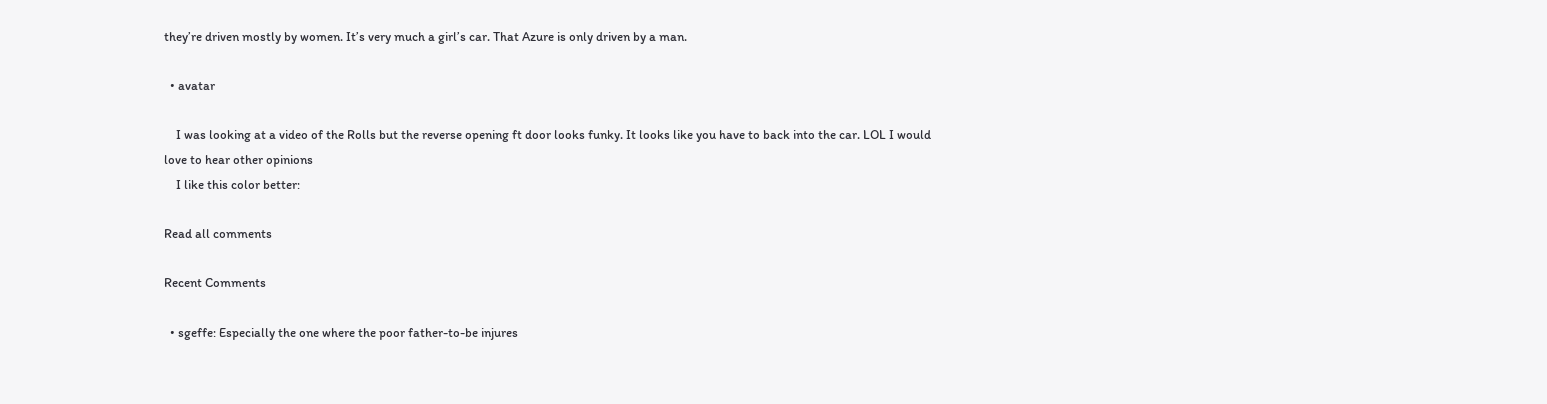they’re driven mostly by women. It’s very much a girl’s car. That Azure is only driven by a man.

  • avatar

    I was looking at a video of the Rolls but the reverse opening ft door looks funky. It looks like you have to back into the car. LOL I would love to hear other opinions
    I like this color better:

Read all comments

Recent Comments

  • sgeffe: Especially the one where the poor father-to-be injures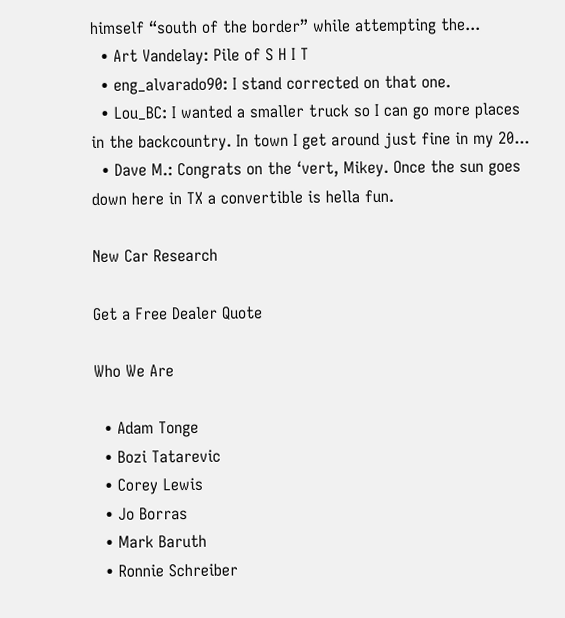himself “south of the border” while attempting the...
  • Art Vandelay: Pile of S H I T
  • eng_alvarado90: I stand corrected on that one.
  • Lou_BC: I wanted a smaller truck so I can go more places in the backcountry. In town I get around just fine in my 20...
  • Dave M.: Congrats on the ‘vert, Mikey. Once the sun goes down here in TX a convertible is hella fun.

New Car Research

Get a Free Dealer Quote

Who We Are

  • Adam Tonge
  • Bozi Tatarevic
  • Corey Lewis
  • Jo Borras
  • Mark Baruth
  • Ronnie Schreiber